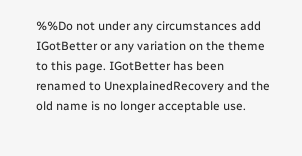%%Do not under any circumstances add IGotBetter or any variation on the theme to this page. IGotBetter has been renamed to UnexplainedRecovery and the old name is no longer acceptable use.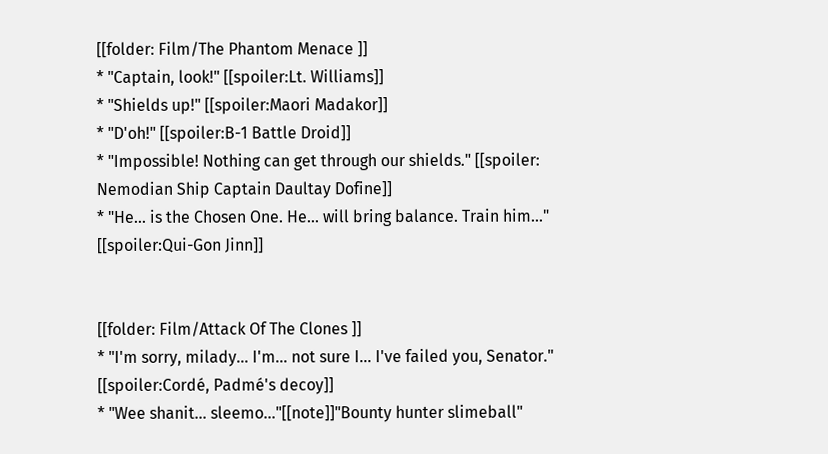[[folder: Film/The Phantom Menace ]]
* "Captain, look!" [[spoiler:Lt. Williams]]
* "Shields up!" [[spoiler:Maori Madakor]]
* "D'oh!" [[spoiler:B-1 Battle Droid]]
* "Impossible! Nothing can get through our shields." [[spoiler: Nemodian Ship Captain Daultay Dofine]]
* "He... is the Chosen One. He... will bring balance. Train him..." [[spoiler:Qui-Gon Jinn]]


[[folder: Film/Attack Of The Clones ]]
* "I'm sorry, milady... I'm... not sure I... I've failed you, Senator." [[spoiler:Cordé, Padmé's decoy]]
* "Wee shanit... sleemo..."[[note]]"Bounty hunter slimeball"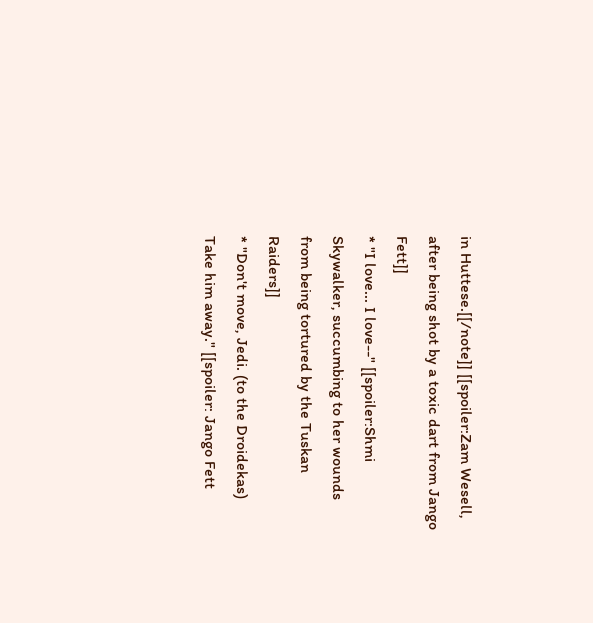in Huttese.[[/note]] [[spoiler:Zam Wesell, after being shot by a toxic dart from Jango Fett]]
* "I love... I love--" [[spoiler:Shmi Skywalker, succumbing to her wounds from being tortured by the Tuskan Raiders]]
* "Don't move, Jedi. (to the Droidekas) Take him away." [[spoiler: Jango Fett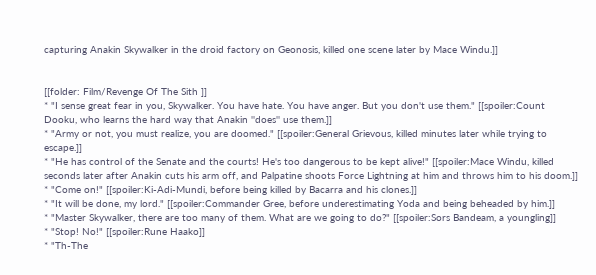capturing Anakin Skywalker in the droid factory on Geonosis, killed one scene later by Mace Windu.]]


[[folder: Film/Revenge Of The Sith ]]
* "I sense great fear in you, Skywalker. You have hate. You have anger. But you don't use them." [[spoiler:Count Dooku, who learns the hard way that Anakin ''does'' use them.]]
* "Army or not, you must realize, you are doomed." [[spoiler:General Grievous, killed minutes later while trying to escape.]]
* "He has control of the Senate and the courts! He's too dangerous to be kept alive!" [[spoiler:Mace Windu, killed seconds later after Anakin cuts his arm off, and Palpatine shoots Force Lightning at him and throws him to his doom.]]
* "Come on!" [[spoiler:Ki-Adi-Mundi, before being killed by Bacarra and his clones.]]
* "It will be done, my lord." [[spoiler:Commander Gree, before underestimating Yoda and being beheaded by him.]]
* "Master Skywalker, there are too many of them. What are we going to do?" [[spoiler:Sors Bandeam, a youngling]]
* "Stop! No!" [[spoiler:Rune Haako]]
* "Th-The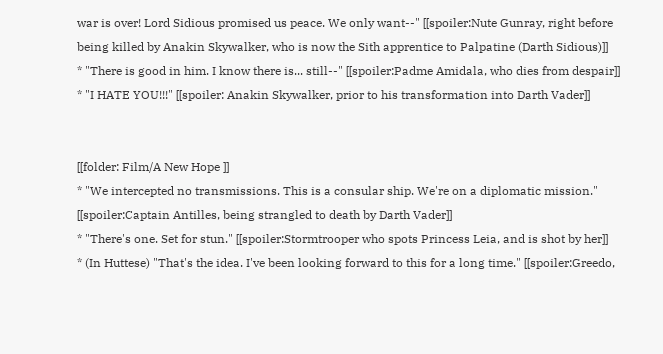war is over! Lord Sidious promised us peace. We only want--" [[spoiler:Nute Gunray, right before being killed by Anakin Skywalker, who is now the Sith apprentice to Palpatine (Darth Sidious)]]
* "There is good in him. I know there is... still--" [[spoiler:Padme Amidala, who dies from despair]]
* "I HATE YOU!!!" [[spoiler: Anakin Skywalker, prior to his transformation into Darth Vader]]


[[folder: Film/A New Hope ]]
* "We intercepted no transmissions. This is a consular ship. We're on a diplomatic mission." [[spoiler:Captain Antilles, being strangled to death by Darth Vader]]
* "There's one. Set for stun." [[spoiler:Stormtrooper who spots Princess Leia, and is shot by her]]
* (In Huttese) "That's the idea. I've been looking forward to this for a long time." [[spoiler:Greedo,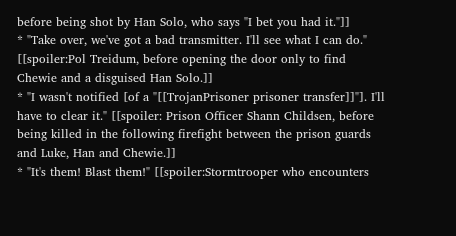before being shot by Han Solo, who says "I bet you had it."]]
* "Take over, we've got a bad transmitter. I'll see what I can do." [[spoiler:Pol Treidum, before opening the door only to find Chewie and a disguised Han Solo.]]
* "I wasn't notified [of a "[[TrojanPrisoner prisoner transfer]]"]. I'll have to clear it." [[spoiler: Prison Officer Shann Childsen, before being killed in the following firefight between the prison guards and Luke, Han and Chewie.]]
* "It's them! Blast them!" [[spoiler:Stormtrooper who encounters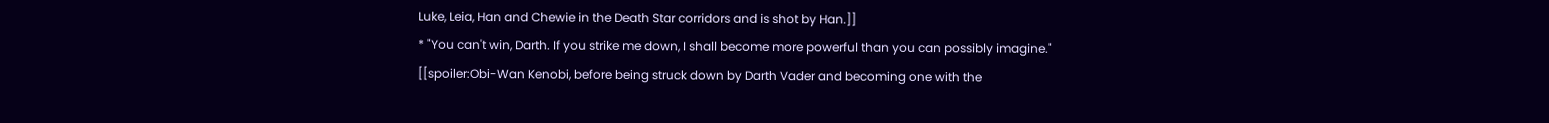Luke, Leia, Han and Chewie in the Death Star corridors and is shot by Han.]]
* "You can't win, Darth. If you strike me down, I shall become more powerful than you can possibly imagine." [[spoiler:Obi-Wan Kenobi, before being struck down by Darth Vader and becoming one with the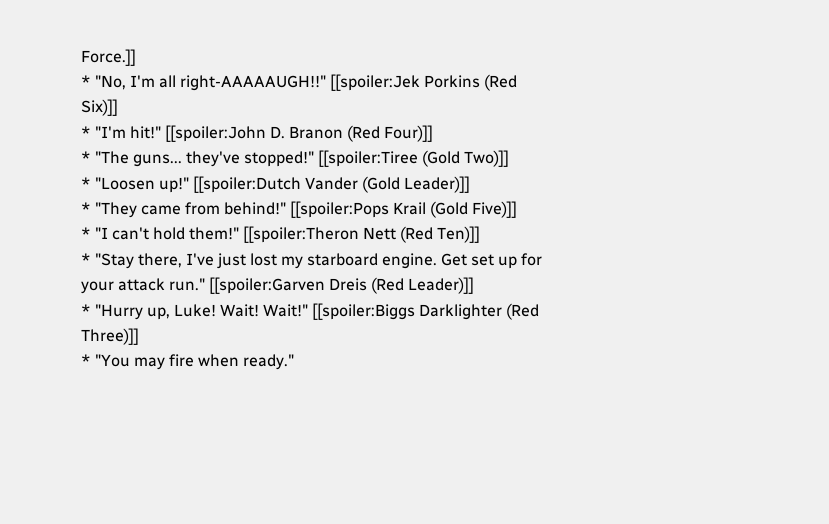Force.]]
* "No, I'm all right-AAAAAUGH!!" [[spoiler:Jek Porkins (Red Six)]]
* "I'm hit!" [[spoiler:John D. Branon (Red Four)]]
* "The guns... they've stopped!" [[spoiler:Tiree (Gold Two)]]
* "Loosen up!" [[spoiler:Dutch Vander (Gold Leader)]]
* "They came from behind!" [[spoiler:Pops Krail (Gold Five)]]
* "I can't hold them!" [[spoiler:Theron Nett (Red Ten)]]
* "Stay there, I've just lost my starboard engine. Get set up for your attack run." [[spoiler:Garven Dreis (Red Leader)]]
* "Hurry up, Luke! Wait! Wait!" [[spoiler:Biggs Darklighter (Red Three)]]
* "You may fire when ready."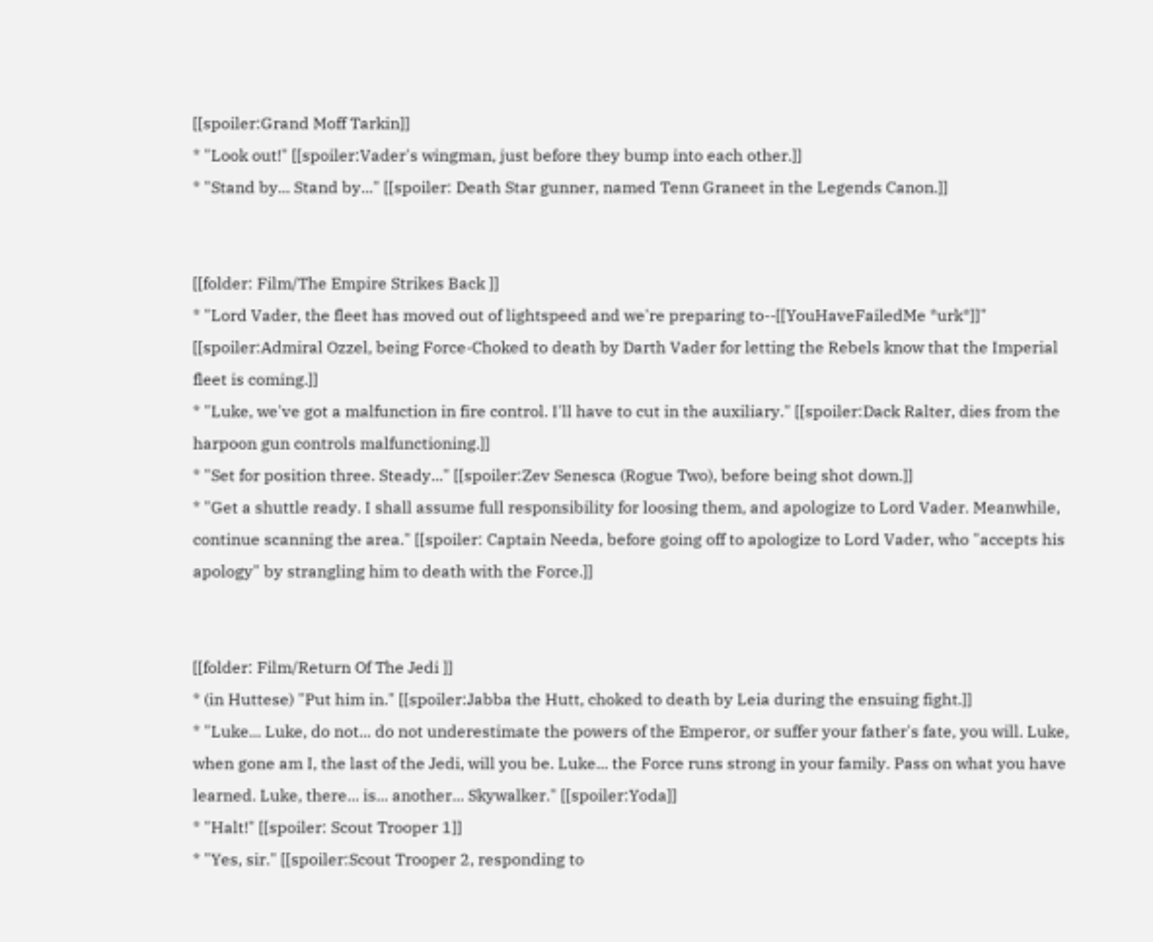[[spoiler:Grand Moff Tarkin]]
* "Look out!" [[spoiler:Vader's wingman, just before they bump into each other.]]
* "Stand by... Stand by..." [[spoiler: Death Star gunner, named Tenn Graneet in the Legends Canon.]]


[[folder: Film/The Empire Strikes Back ]]
* "Lord Vader, the fleet has moved out of lightspeed and we're preparing to--[[YouHaveFailedMe *urk*]]" [[spoiler:Admiral Ozzel, being Force-Choked to death by Darth Vader for letting the Rebels know that the Imperial fleet is coming.]]
* "Luke, we've got a malfunction in fire control. I'll have to cut in the auxiliary." [[spoiler:Dack Ralter, dies from the harpoon gun controls malfunctioning.]]
* "Set for position three. Steady..." [[spoiler:Zev Senesca (Rogue Two), before being shot down.]]
* "Get a shuttle ready. I shall assume full responsibility for loosing them, and apologize to Lord Vader. Meanwhile, continue scanning the area." [[spoiler: Captain Needa, before going off to apologize to Lord Vader, who "accepts his apology" by strangling him to death with the Force.]]


[[folder: Film/Return Of The Jedi ]]
* (in Huttese) "Put him in." [[spoiler:Jabba the Hutt, choked to death by Leia during the ensuing fight.]]
* "Luke... Luke, do not... do not underestimate the powers of the Emperor, or suffer your father's fate, you will. Luke, when gone am I, the last of the Jedi, will you be. Luke... the Force runs strong in your family. Pass on what you have learned. Luke, there... is... another... Skywalker." [[spoiler:Yoda]]
* "Halt!" [[spoiler: Scout Trooper 1]]
* "Yes, sir." [[spoiler:Scout Trooper 2, responding to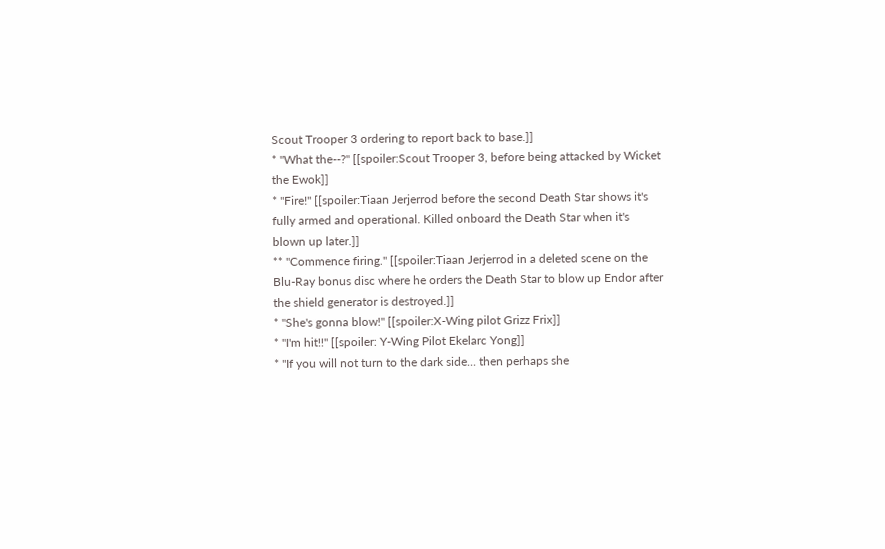Scout Trooper 3 ordering to report back to base.]]
* "What the--?" [[spoiler:Scout Trooper 3, before being attacked by Wicket the Ewok]]
* "Fire!" [[spoiler:Tiaan Jerjerrod before the second Death Star shows it's fully armed and operational. Killed onboard the Death Star when it's blown up later.]]
** "Commence firing." [[spoiler:Tiaan Jerjerrod in a deleted scene on the Blu-Ray bonus disc where he orders the Death Star to blow up Endor after the shield generator is destroyed.]]
* "She's gonna blow!" [[spoiler:X-Wing pilot Grizz Frix]]
* "I'm hit!!" [[spoiler: Y-Wing Pilot Ekelarc Yong]]
* "If you will not turn to the dark side... then perhaps she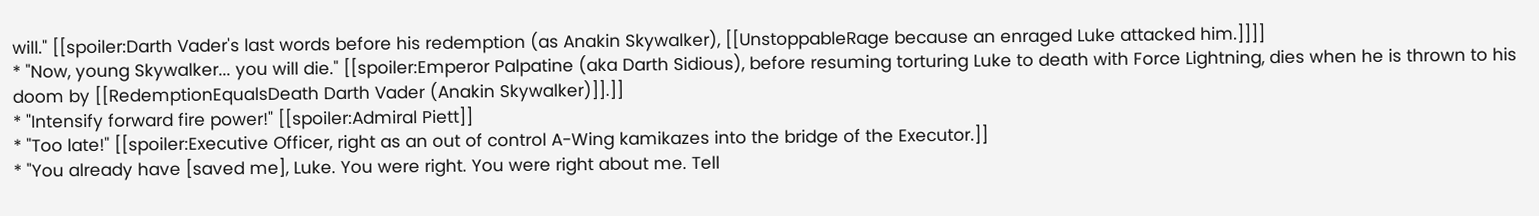will." [[spoiler:Darth Vader's last words before his redemption (as Anakin Skywalker), [[UnstoppableRage because an enraged Luke attacked him.]]]]
* "Now, young Skywalker... you will die." [[spoiler:Emperor Palpatine (aka Darth Sidious), before resuming torturing Luke to death with Force Lightning, dies when he is thrown to his doom by [[RedemptionEqualsDeath Darth Vader (Anakin Skywalker)]].]]
* "Intensify forward fire power!" [[spoiler:Admiral Piett]]
* "Too late!" [[spoiler:Executive Officer, right as an out of control A-Wing kamikazes into the bridge of the Executor.]]
* "You already have [saved me], Luke. You were right. You were right about me. Tell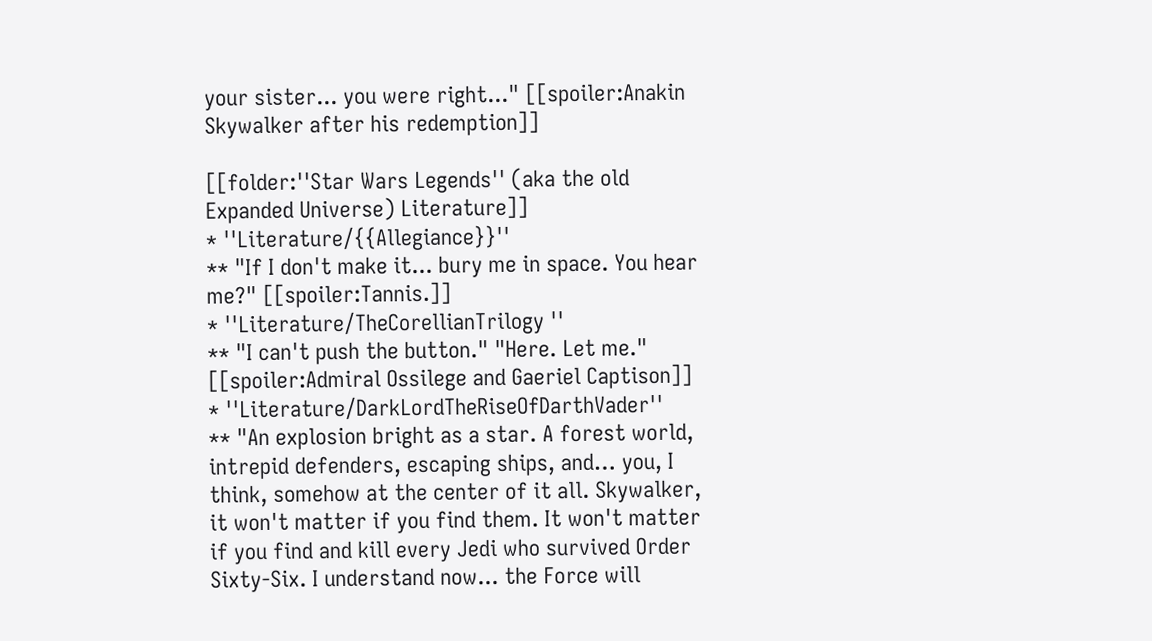your sister... you were right..." [[spoiler:Anakin Skywalker after his redemption]]

[[folder:''Star Wars Legends'' (aka the old Expanded Universe) Literature]]
* ''Literature/{{Allegiance}}''
** "If I don't make it... bury me in space. You hear me?" [[spoiler:Tannis.]]
* ''Literature/TheCorellianTrilogy ''
** "I can't push the button." "Here. Let me." [[spoiler:Admiral Ossilege and Gaeriel Captison]]
* ''Literature/DarkLordTheRiseOfDarthVader''
** "An explosion bright as a star. A forest world, intrepid defenders, escaping ships, and… you, I think, somehow at the center of it all. Skywalker, it won't matter if you find them. It won't matter if you find and kill every Jedi who survived Order Sixty-Six. I understand now... the Force will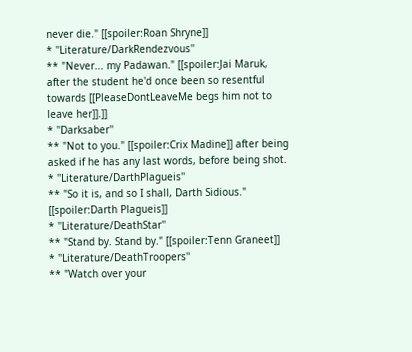never die." [[spoiler:Roan Shryne]]
* ''Literature/DarkRendezvous''
** "Never... my Padawan." [[spoiler:Jai Maruk, after the student he'd once been so resentful towards [[PleaseDontLeaveMe begs him not to leave her]].]]
* ''Darksaber''
** "Not to you." [[spoiler:Crix Madine]] after being asked if he has any last words, before being shot.
* ''Literature/DarthPlagueis''
** "So it is, and so I shall, Darth Sidious." [[spoiler:Darth Plagueis]]
* ''Literature/DeathStar''
** "Stand by. Stand by." [[spoiler:Tenn Graneet]]
* ''Literature/DeathTroopers''
** "Watch over your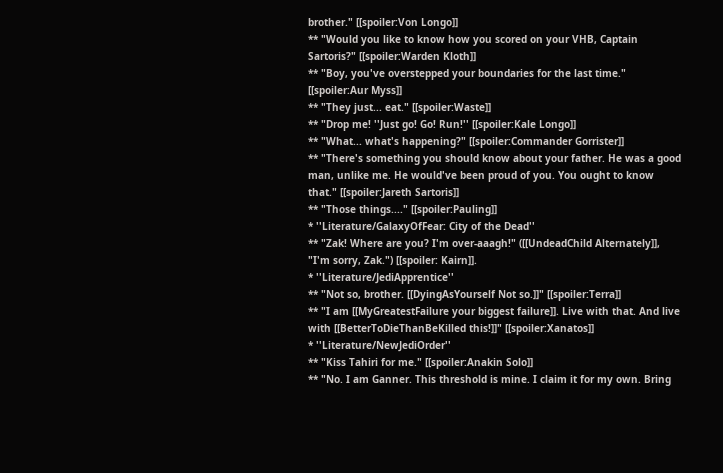brother." [[spoiler:Von Longo]]
** "Would you like to know how you scored on your VHB, Captain Sartoris?" [[spoiler:Warden Kloth]]
** "Boy, you've overstepped your boundaries for the last time." [[spoiler:Aur Myss]]
** "They just... eat." [[spoiler:Waste]]
** "Drop me! ''Just go! Go! Run!'' [[spoiler:Kale Longo]]
** "What... what's happening?" [[spoiler:Commander Gorrister]]
** "There's something you should know about your father. He was a good man, unlike me. He would've been proud of you. You ought to know that." [[spoiler:Jareth Sartoris]]
** "Those things...." [[spoiler:Pauling]]
* ''Literature/GalaxyOfFear: City of the Dead''
** "Zak! Where are you? I'm over-aaagh!" ([[UndeadChild Alternately]], "I'm sorry, Zak.") [[spoiler: Kairn]].
* ''Literature/JediApprentice''
** "Not so, brother. [[DyingAsYourself Not so.]]" [[spoiler:Terra]]
** "I am [[MyGreatestFailure your biggest failure]]. Live with that. And live with [[BetterToDieThanBeKilled this!]]" [[spoiler:Xanatos]]
* ''Literature/NewJediOrder''
** "Kiss Tahiri for me." [[spoiler:Anakin Solo]]
** "No. I am Ganner. This threshold is mine. I claim it for my own. Bring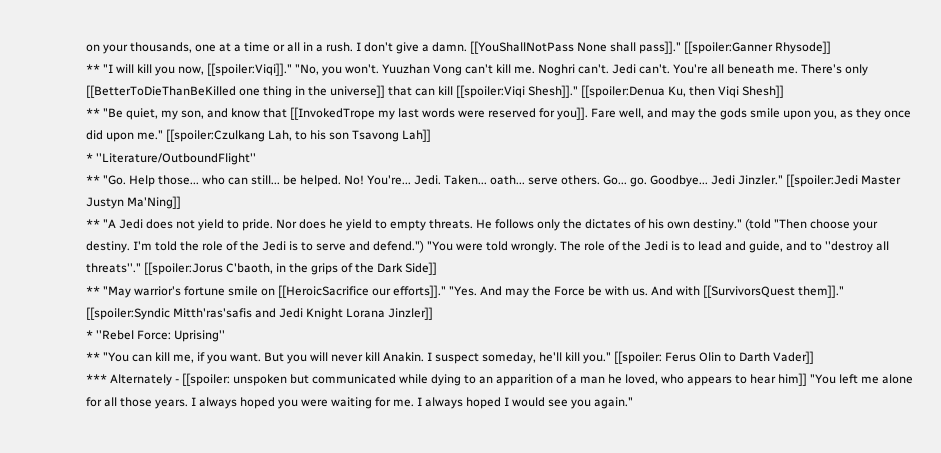on your thousands, one at a time or all in a rush. I don't give a damn. [[YouShallNotPass None shall pass]]." [[spoiler:Ganner Rhysode]]
** "I will kill you now, [[spoiler:Viqi]]." "No, you won't. Yuuzhan Vong can't kill me. Noghri can't. Jedi can't. You're all beneath me. There's only [[BetterToDieThanBeKilled one thing in the universe]] that can kill [[spoiler:Viqi Shesh]]." [[spoiler:Denua Ku, then Viqi Shesh]]
** "Be quiet, my son, and know that [[InvokedTrope my last words were reserved for you]]. Fare well, and may the gods smile upon you, as they once did upon me." [[spoiler:Czulkang Lah, to his son Tsavong Lah]]
* ''Literature/OutboundFlight''
** "Go. Help those... who can still... be helped. No! You're... Jedi. Taken... oath... serve others. Go... go. Goodbye... Jedi Jinzler." [[spoiler:Jedi Master Justyn Ma'Ning]]
** "A Jedi does not yield to pride. Nor does he yield to empty threats. He follows only the dictates of his own destiny." (told "Then choose your destiny. I'm told the role of the Jedi is to serve and defend.") "You were told wrongly. The role of the Jedi is to lead and guide, and to ''destroy all threats''." [[spoiler:Jorus C'baoth, in the grips of the Dark Side]]
** "May warrior's fortune smile on [[HeroicSacrifice our efforts]]." "Yes. And may the Force be with us. And with [[SurvivorsQuest them]]." [[spoiler:Syndic Mitth'ras'safis and Jedi Knight Lorana Jinzler]]
* ''Rebel Force: Uprising''
** "You can kill me, if you want. But you will never kill Anakin. I suspect someday, he'll kill you." [[spoiler: Ferus Olin to Darth Vader]]
*** Alternately - [[spoiler: unspoken but communicated while dying to an apparition of a man he loved, who appears to hear him]] "You left me alone for all those years. I always hoped you were waiting for me. I always hoped I would see you again."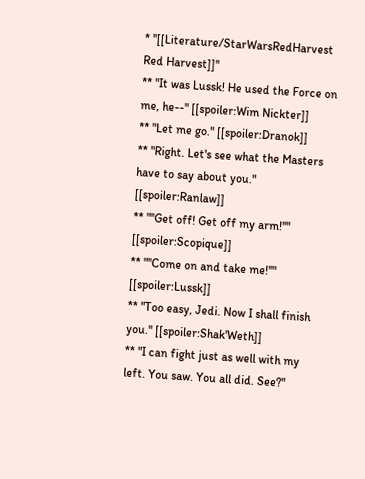* ''[[Literature/StarWarsRedHarvest Red Harvest]]''
** "It was Lussk! He used the Force on me, he--" [[spoiler:Wim Nickter]]
** "Let me go." [[spoiler:Dranok]]
** "Right. Let's see what the Masters have to say about you." [[spoiler:Ranlaw]]
** "''Get off! Get off my arm!''" [[spoiler:Scopique]]
** "''Come on and take me!''" [[spoiler:Lussk]]
** "Too easy, Jedi. Now I shall finish you." [[spoiler:Shak'Weth]]
** "I can fight just as well with my left. You saw. You all did. See?"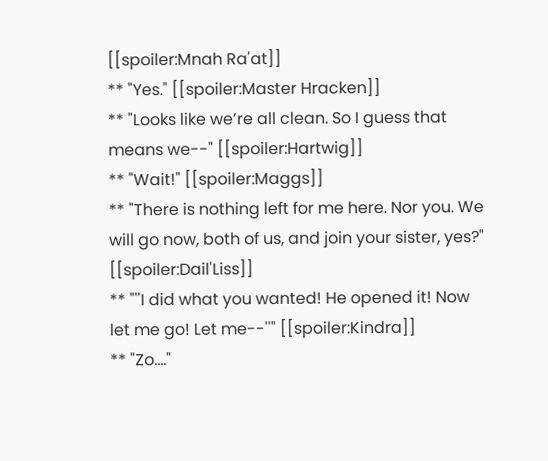[[spoiler:Mnah Ra'at]]
** "Yes." [[spoiler:Master Hracken]]
** "Looks like we’re all clean. So I guess that means we--" [[spoiler:Hartwig]]
** "Wait!" [[spoiler:Maggs]]
** "There is nothing left for me here. Nor you. We will go now, both of us, and join your sister, yes?" [[spoiler:Dail'Liss]]
** "''I did what you wanted! He opened it! Now let me go! Let me--''" [[spoiler:Kindra]]
** "Zo...."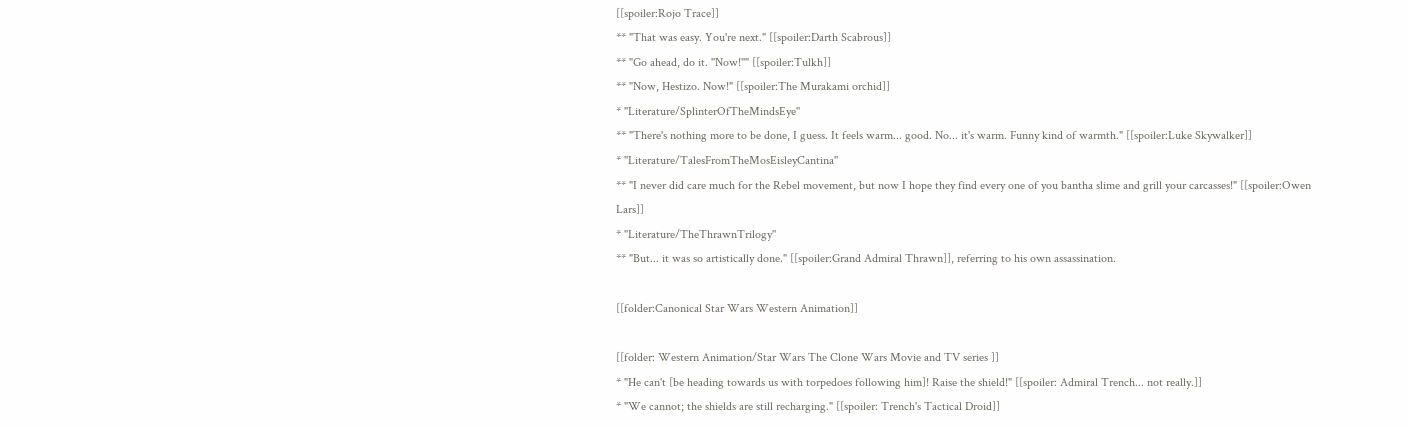[[spoiler:Rojo Trace]]
** "That was easy. You're next." [[spoiler:Darth Scabrous]]
** "Go ahead, do it. ''Now!''" [[spoiler:Tulkh]]
** "Now, Hestizo. Now!" [[spoiler:The Murakami orchid]]
* ''Literature/SplinterOfTheMindsEye''
** "There's nothing more to be done, I guess. It feels warm... good. No... it's warm. Funny kind of warmth." [[spoiler:Luke Skywalker]]
* ''Literature/TalesFromTheMosEisleyCantina''
** "I never did care much for the Rebel movement, but now I hope they find every one of you bantha slime and grill your carcasses!" [[spoiler:Owen Lars]]
* ''Literature/TheThrawnTrilogy''
** "But... it was so artistically done." [[spoiler:Grand Admiral Thrawn]], referring to his own assassination.

[[folder:Canonical Star Wars Western Animation]]

[[folder: Western Animation/Star Wars The Clone Wars Movie and TV series ]]
* "He can't [be heading towards us with torpedoes following him]! Raise the shield!" [[spoiler: Admiral Trench... not really.]]
* "We cannot; the shields are still recharging." [[spoiler: Trench's Tactical Droid]]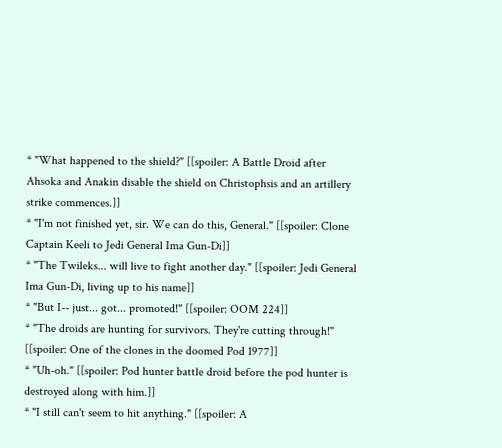* "What happened to the shield?" [[spoiler: A Battle Droid after Ahsoka and Anakin disable the shield on Christophsis and an artillery strike commences.]]
* "I'm not finished yet, sir. We can do this, General." [[spoiler: Clone Captain Keeli to Jedi General Ima Gun-Di]]
* "The Twileks... will live to fight another day." [[spoiler: Jedi General Ima Gun-Di, living up to his name]]
* "But I-- just... got... promoted!" [[spoiler: OOM 224]]
* "The droids are hunting for survivors. They're cutting through!" [[spoiler: One of the clones in the doomed Pod 1977]]
* "Uh-oh." [[spoiler: Pod hunter battle droid before the pod hunter is destroyed along with him.]]
* "I still can't seem to hit anything." [[spoiler: A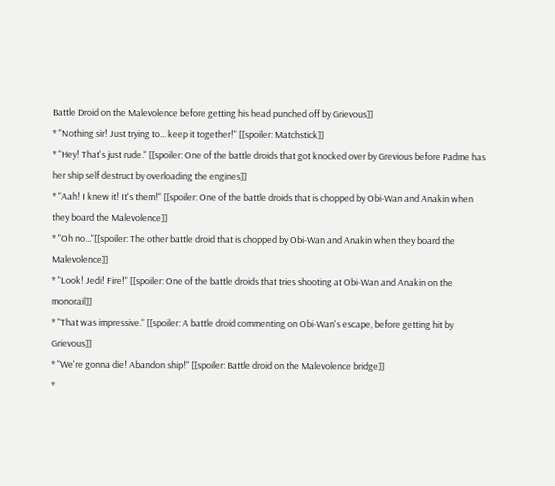Battle Droid on the Malevolence before getting his head punched off by Grievous]]
* "Nothing sir! Just trying to... keep it together!" [[spoiler: Matchstick]]
* "Hey! That's just rude." [[spoiler: One of the battle droids that got knocked over by Grevious before Padme has her ship self destruct by overloading the engines]]
* "Aah! I knew it! It's them!" [[spoiler: One of the battle droids that is chopped by Obi-Wan and Anakin when they board the Malevolence]]
* "Oh no..."[[spoiler: The other battle droid that is chopped by Obi-Wan and Anakin when they board the Malevolence]]
* "Look! Jedi! Fire!" [[spoiler: One of the battle droids that tries shooting at Obi-Wan and Anakin on the monorail]]
* "That was impressive." [[spoiler: A battle droid commenting on Obi-Wan's escape, before getting hit by Grievous]]
* "We're gonna die! Abandon ship!" [[spoiler: Battle droid on the Malevolence bridge]]
*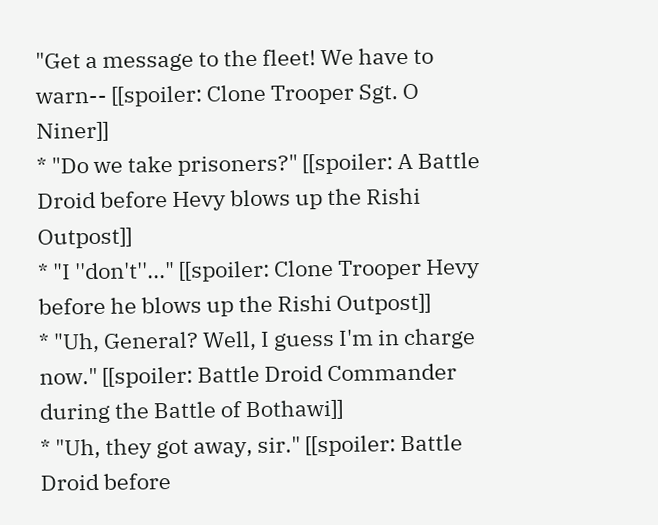"Get a message to the fleet! We have to warn-- [[spoiler: Clone Trooper Sgt. O Niner]]
* "Do we take prisoners?" [[spoiler: A Battle Droid before Hevy blows up the Rishi Outpost]]
* "I ''don't''..." [[spoiler: Clone Trooper Hevy before he blows up the Rishi Outpost]]
* "Uh, General? Well, I guess I'm in charge now." [[spoiler: Battle Droid Commander during the Battle of Bothawi]]
* "Uh, they got away, sir." [[spoiler: Battle Droid before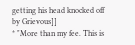getting his head knocked off by Grievous]]
* "More than my fee. This is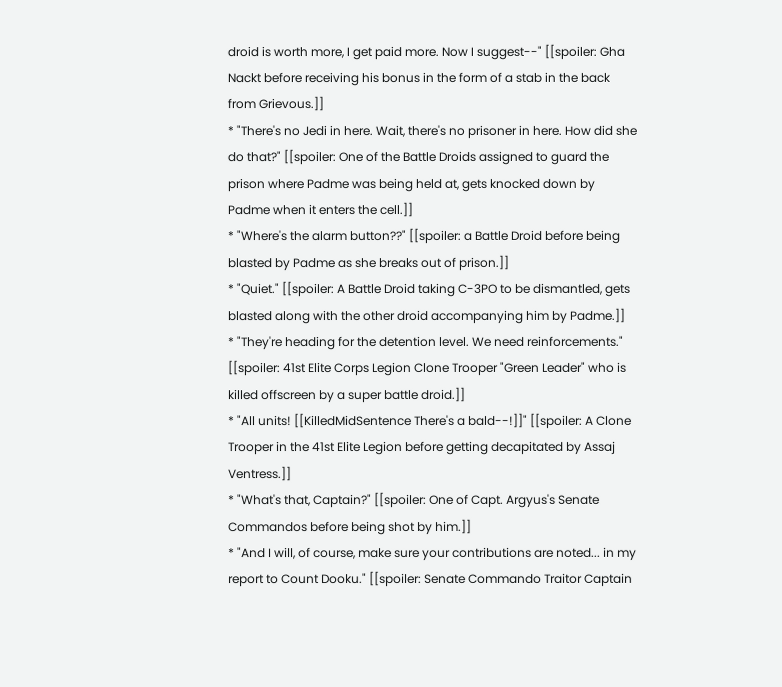droid is worth more, I get paid more. Now I suggest--" [[spoiler: Gha Nackt before receiving his bonus in the form of a stab in the back from Grievous.]]
* "There's no Jedi in here. Wait, there's no prisoner in here. How did she do that?" [[spoiler: One of the Battle Droids assigned to guard the prison where Padme was being held at, gets knocked down by Padme when it enters the cell.]]
* "Where's the alarm button??" [[spoiler: a Battle Droid before being blasted by Padme as she breaks out of prison.]]
* "Quiet." [[spoiler: A Battle Droid taking C-3PO to be dismantled, gets blasted along with the other droid accompanying him by Padme.]]
* "They're heading for the detention level. We need reinforcements." [[spoiler: 41st Elite Corps Legion Clone Trooper "Green Leader" who is killed offscreen by a super battle droid.]]
* "All units! [[KilledMidSentence There's a bald--!]]" [[spoiler: A Clone Trooper in the 41st Elite Legion before getting decapitated by Assaj Ventress.]]
* "What's that, Captain?" [[spoiler: One of Capt. Argyus's Senate Commandos before being shot by him.]]
* "And I will, of course, make sure your contributions are noted... in my report to Count Dooku." [[spoiler: Senate Commando Traitor Captain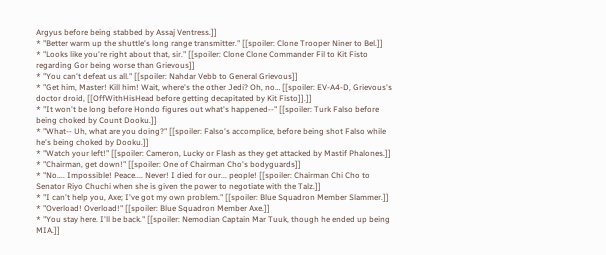Argyus before being stabbed by Assaj Ventress.]]
* "Better warm up the shuttle's long range transmitter." [[spoiler: Clone Trooper Niner to Bel.]]
* "Looks like you're right about that, sir." [[spoiler: Clone Clone Commander Fil to Kit Fisto regarding Gor being worse than Grievous]]
* "You can't defeat us all." [[spoiler: Nahdar Vebb to General Grievous]]
* "Get him, Master! Kill him! Wait, where's the other Jedi? Oh, no… [[spoiler: EV-A4-D, Grievous's doctor droid, [[OffWithHisHead before getting decapitated by Kit Fisto]].]]
* "It won't be long before Hondo figures out what's happened--" [[spoiler: Turk Falso before being choked by Count Dooku.]]
* "What-- Uh, what are you doing?" [[spoiler: Falso's accomplice, before being shot Falso while he's being choked by Dooku.]]
* "Watch your left!" [[spoiler: Cameron, Lucky or Flash as they get attacked by Mastif Phalones.]]
* "Chairman, get down!" [[spoiler: One of Chairman Cho's bodyguards]]
* "No.... Impossible! Peace.... Never! I died for our... people! [[spoiler: Chairman Chi Cho to Senator Riyo Chuchi when she is given the power to negotiate with the Talz.]]
* "I can't help you, Axe; I've got my own problem." [[spoiler: Blue Squadron Member Slammer.]]
* "Overload! Overload!" [[spoiler: Blue Squadron Member Axe.]]
* "You stay here. I'll be back." [[spoiler: Nemodian Captain Mar Tuuk, though he ended up being MIA.]]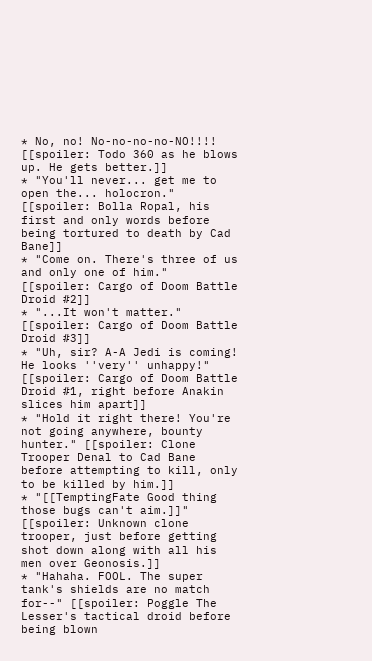* No, no! No-no-no-no-NO!!!! [[spoiler: Todo 360 as he blows up. He gets better.]]
* "You'll never... get me to open the... holocron." [[spoiler: Bolla Ropal, his first and only words before being tortured to death by Cad Bane]]
* "Come on. There's three of us and only one of him." [[spoiler: Cargo of Doom Battle Droid #2]]
* "...It won't matter." [[spoiler: Cargo of Doom Battle Droid #3]]
* "Uh, sir? A-A Jedi is coming! He looks ''very'' unhappy!" [[spoiler: Cargo of Doom Battle Droid #1, right before Anakin slices him apart]]
* "Hold it right there! You're not going anywhere, bounty hunter." [[spoiler: Clone Trooper Denal to Cad Bane before attempting to kill, only to be killed by him.]]
* "[[TemptingFate Good thing those bugs can't aim.]]" [[spoiler: Unknown clone trooper, just before getting shot down along with all his men over Geonosis.]]
* "Hahaha. FOOL. The super tank's shields are no match for--" [[spoiler: Poggle The Lesser's tactical droid before being blown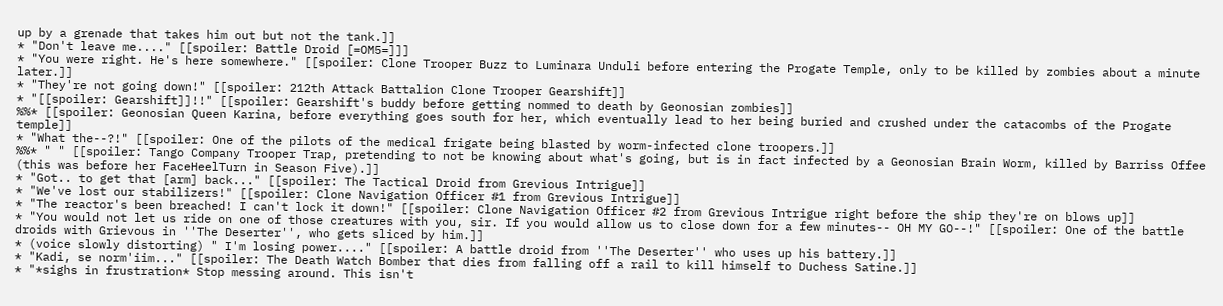up by a grenade that takes him out but not the tank.]]
* "Don't leave me...." [[spoiler: Battle Droid [=OM5=]]]
* "You were right. He's here somewhere." [[spoiler: Clone Trooper Buzz to Luminara Unduli before entering the Progate Temple, only to be killed by zombies about a minute later.]]
* "They're not going down!" [[spoiler: 212th Attack Battalion Clone Trooper Gearshift]]
* "[[spoiler: Gearshift]]!!" [[spoiler: Gearshift's buddy before getting nommed to death by Geonosian zombies]]
%%* [[spoiler: Geonosian Queen Karina, before everything goes south for her, which eventually lead to her being buried and crushed under the catacombs of the Progate temple]]
* "What the--?!" [[spoiler: One of the pilots of the medical frigate being blasted by worm-infected clone troopers.]]
%%* " " [[spoiler: Tango Company Trooper Trap, pretending to not be knowing about what's going, but is in fact infected by a Geonosian Brain Worm, killed by Barriss Offee (this was before her FaceHeelTurn in Season Five).]]
* "Got.. to get that [arm] back..." [[spoiler: The Tactical Droid from Grevious Intrigue]]
* "We've lost our stabilizers!" [[spoiler: Clone Navigation Officer #1 from Grevious Intrigue]]
* "The reactor's been breached! I can't lock it down!" [[spoiler: Clone Navigation Officer #2 from Grevious Intrigue right before the ship they're on blows up]]
* "You would not let us ride on one of those creatures with you, sir. If you would allow us to close down for a few minutes-- OH MY GO--!" [[spoiler: One of the battle droids with Grievous in ''The Deserter'', who gets sliced by him.]]
* (voice slowly distorting) " I'm losing power...." [[spoiler: A battle droid from ''The Deserter'' who uses up his battery.]]
* "Kadi, se norm'iim..." [[spoiler: The Death Watch Bomber that dies from falling off a rail to kill himself to Duchess Satine.]]
* "*sighs in frustration* Stop messing around. This isn't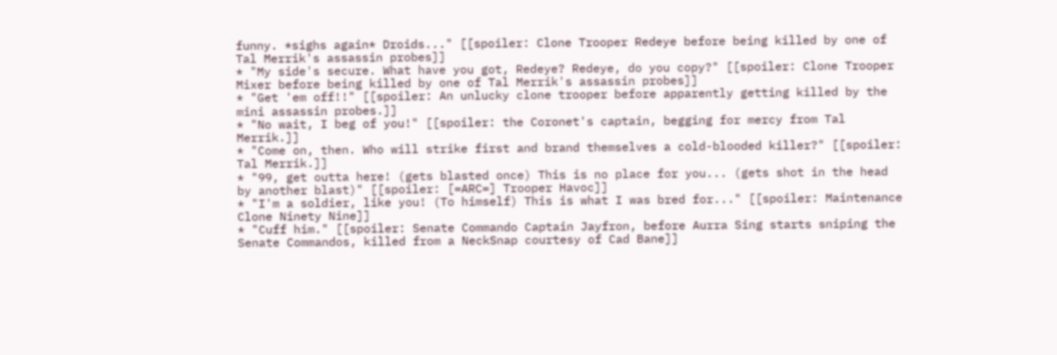funny. *sighs again* Droids..." [[spoiler: Clone Trooper Redeye before being killed by one of Tal Merrik's assassin probes]]
* "My side's secure. What have you got, Redeye? Redeye, do you copy?" [[spoiler: Clone Trooper Mixer before being killed by one of Tal Merrik's assassin probes]]
* "Get 'em off!!" [[spoiler: An unlucky clone trooper before apparently getting killed by the mini assassin probes.]]
* "No wait, I beg of you!" [[spoiler: the Coronet's captain, begging for mercy from Tal Merrik.]]
* "Come on, then. Who will strike first and brand themselves a cold-blooded killer?" [[spoiler: Tal Merrik.]]
* "99, get outta here! (gets blasted once) This is no place for you... (gets shot in the head by another blast)" [[spoiler: [=ARC=] Trooper Havoc]]
* "I'm a soldier, like you! (To himself) This is what I was bred for..." [[spoiler: Maintenance Clone Ninety Nine]]
* "Cuff him." [[spoiler: Senate Commando Captain Jayfron, before Aurra Sing starts sniping the Senate Commandos, killed from a NeckSnap courtesy of Cad Bane]]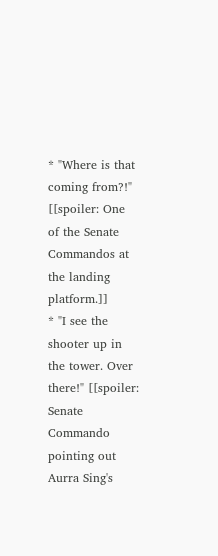* "Where is that coming from?!" [[spoiler: One of the Senate Commandos at the landing platform.]]
* "I see the shooter up in the tower. Over there!" [[spoiler: Senate Commando pointing out Aurra Sing's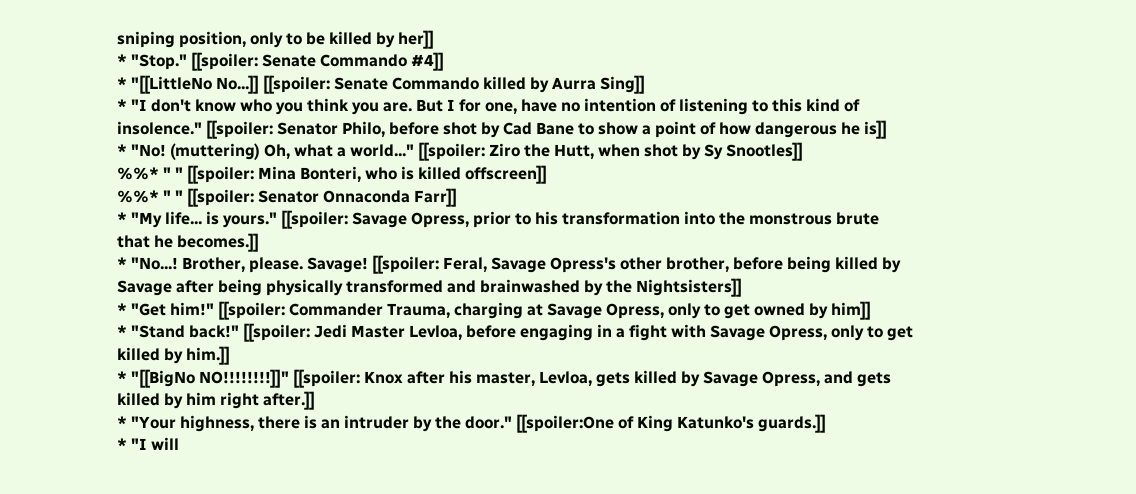sniping position, only to be killed by her]]
* "Stop." [[spoiler: Senate Commando #4]]
* "[[LittleNo No...]] [[spoiler: Senate Commando killed by Aurra Sing]]
* "I don't know who you think you are. But I for one, have no intention of listening to this kind of insolence." [[spoiler: Senator Philo, before shot by Cad Bane to show a point of how dangerous he is]]
* "No! (muttering) Oh, what a world..." [[spoiler: Ziro the Hutt, when shot by Sy Snootles]]
%%* " " [[spoiler: Mina Bonteri, who is killed offscreen]]
%%* " " [[spoiler: Senator Onnaconda Farr]]
* "My life... is yours." [[spoiler: Savage Opress, prior to his transformation into the monstrous brute that he becomes.]]
* "No...! Brother, please. Savage! [[spoiler: Feral, Savage Opress's other brother, before being killed by Savage after being physically transformed and brainwashed by the Nightsisters]]
* "Get him!" [[spoiler: Commander Trauma, charging at Savage Opress, only to get owned by him]]
* "Stand back!" [[spoiler: Jedi Master Levloa, before engaging in a fight with Savage Opress, only to get killed by him.]]
* "[[BigNo NO!!!!!!!!]]" [[spoiler: Knox after his master, Levloa, gets killed by Savage Opress, and gets killed by him right after.]]
* "Your highness, there is an intruder by the door." [[spoiler:One of King Katunko's guards.]]
* "I will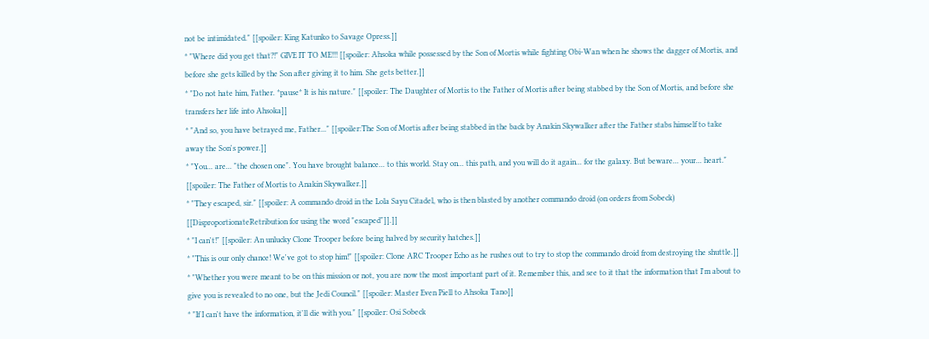not be intimidated." [[spoiler: King Katunko to Savage Opress.]]
* "Where did you get that?!" GIVE IT TO ME!!! [[spoiler: Ahsoka while possessed by the Son of Mortis while fighting Obi-Wan when he shows the dagger of Mortis, and before she gets killed by the Son after giving it to him. She gets better.]]
* "Do not hate him, Father. *pause* It is his nature." [[spoiler: The Daughter of Mortis to the Father of Mortis after being stabbed by the Son of Mortis, and before she transfers her life into Ahsoka]]
* "And so, you have betrayed me, Father..." [[spoiler:The Son of Mortis after being stabbed in the back by Anakin Skywalker after the Father stabs himself to take away the Son's power.]]
* "You... are... "the chosen one". You have brought balance... to this world. Stay on... this path, and you will do it again... for the galaxy. But beware... your... heart." [[spoiler: The Father of Mortis to Anakin Skywalker.]]
* "They escaped, sir." [[spoiler: A commando droid in the Lola Sayu Citadel, who is then blasted by another commando droid (on orders from Sobeck) [[DisproportionateRetribution for using the word "escaped"]].]]
* "I can't!" [[spoiler: An unlucky Clone Trooper before being halved by security hatches.]]
* "This is our only chance! We've got to stop him!" [[spoiler: Clone ARC Trooper Echo as he rushes out to try to stop the commando droid from destroying the shuttle.]]
* "Whether you were meant to be on this mission or not, you are now the most important part of it. Remember this, and see to it that the information that I'm about to give you is revealed to no one, but the Jedi Council." [[spoiler: Master Even Piell to Ahsoka Tano]]
* "If I can't have the information, it'll die with you." [[spoiler: Osi Sobeck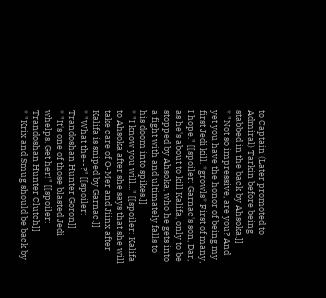to Captain (Later promoted to Admiral) Tarkin before being stabbed in the back by Ahsoka.]]
* "Not so impressive, are you? And yet you have the honor of being my first Jedi kill. *growls* First of many, I hope." [[spoiler: Garnac's son, Dar, as he's about to kill Kalifa, only to be stopped by Ahsoka, who he gets into a fight with and ultimately falls to his doom into spikes.]]
* "I know you will..." [[spoiler: Kalifa to Ahsoka after she says that she will take care of O-Mer and Jiinx after Kalifa is sniped by Garnac.]]
* "What the--?" [[spoiler: Trandoshan Hunter Goron]]
* "It's one of those blasted Jedi whelps. Get her!" [[spoiler: Trandoshan Hunter Clutch]]
* "Krix and Smug should be back by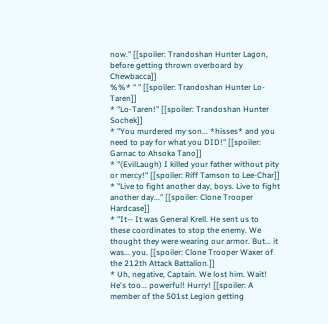now." [[spoiler: Trandoshan Hunter Lagon, before getting thrown overboard by Chewbacca]]
%%* " " [[spoiler: Trandoshan Hunter Lo-Taren]]
* "Lo-Taren!" [[spoiler: Trandoshan Hunter Sochek]]
* "You murdered my son... *hisses* and you need to pay for what you DID!" [[spoiler: Garnac to Ahsoka Tano]]
* "(EvilLaugh) I killed your father without pity or mercy!" [[spoiler: Riff Tamson to Lee-Char]]
* "Live to fight another day, boys. Live to fight another day..." [[spoiler: Clone Trooper Hardcase]]
* "It-- It was General Krell. He sent us to these coordinates to stop the enemy. We thought they were wearing our armor. But... it was... you. [[spoiler: Clone Trooper Waxer of the 212th Attack Battalion.]]
* Uh, negative, Captain. We lost him. Wait! He's too... powerful! Hurry! [[spoiler: A member of the 501st Legion getting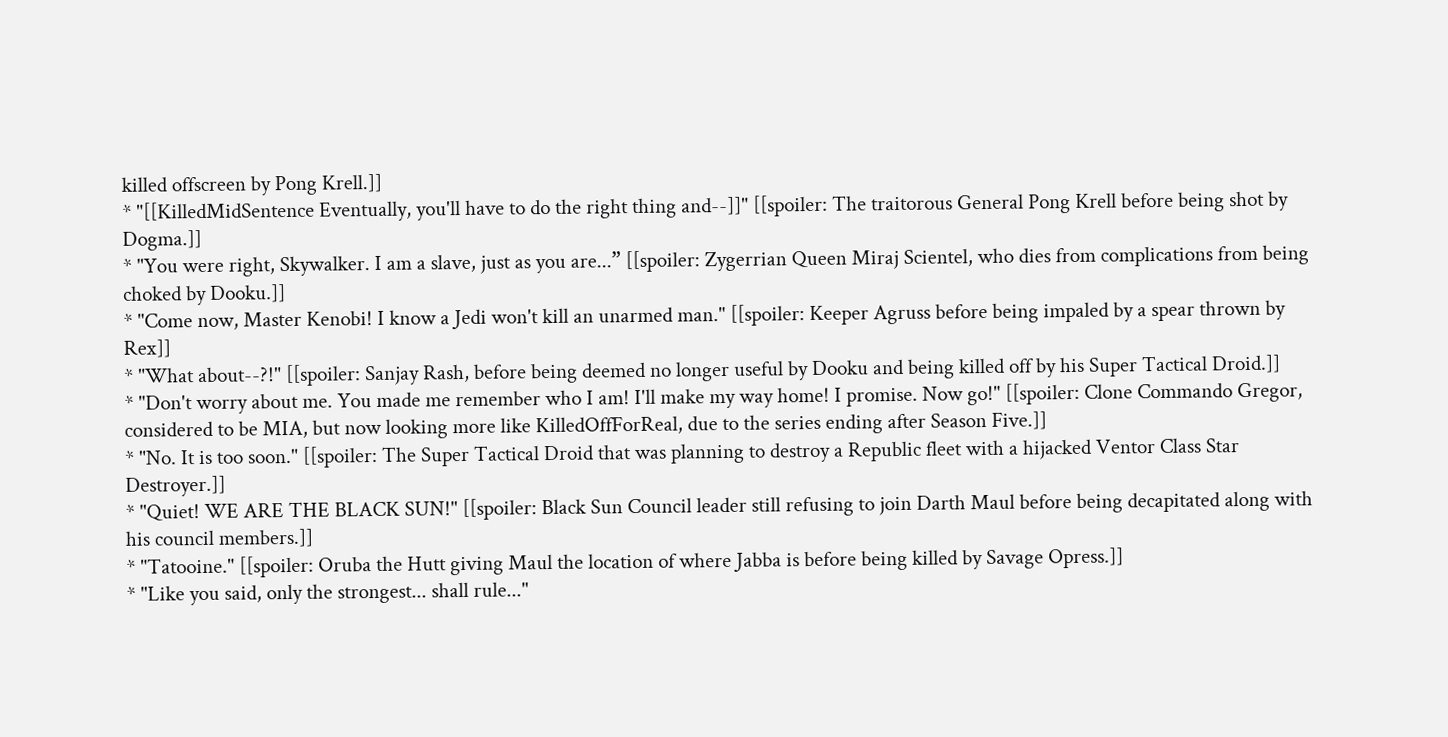killed offscreen by Pong Krell.]]
* "[[KilledMidSentence Eventually, you'll have to do the right thing and--]]" [[spoiler: The traitorous General Pong Krell before being shot by Dogma.]]
* "You were right, Skywalker. I am a slave, just as you are...” [[spoiler: Zygerrian Queen Miraj Scientel, who dies from complications from being choked by Dooku.]]
* "Come now, Master Kenobi! I know a Jedi won't kill an unarmed man." [[spoiler: Keeper Agruss before being impaled by a spear thrown by Rex]]
* "What about--?!" [[spoiler: Sanjay Rash, before being deemed no longer useful by Dooku and being killed off by his Super Tactical Droid.]]
* "Don't worry about me. You made me remember who I am! I'll make my way home! I promise. Now go!" [[spoiler: Clone Commando Gregor, considered to be MIA, but now looking more like KilledOffForReal, due to the series ending after Season Five.]]
* "No. It is too soon." [[spoiler: The Super Tactical Droid that was planning to destroy a Republic fleet with a hijacked Ventor Class Star Destroyer.]]
* "Quiet! WE ARE THE BLACK SUN!" [[spoiler: Black Sun Council leader still refusing to join Darth Maul before being decapitated along with his council members.]]
* "Tatooine." [[spoiler: Oruba the Hutt giving Maul the location of where Jabba is before being killed by Savage Opress.]]
* "Like you said, only the strongest... shall rule..."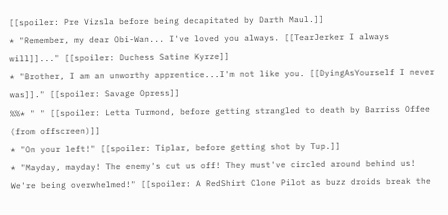[[spoiler: Pre Vizsla before being decapitated by Darth Maul.]]
* "Remember, my dear Obi-Wan... I've loved you always. [[TearJerker I always will]]..." [[spoiler: Duchess Satine Kyrze]]
* "Brother, I am an unworthy apprentice...I'm not like you. [[DyingAsYourself I never was]]." [[spoiler: Savage Opress]]
%%* " " [[spoiler: Letta Turmond, before getting strangled to death by Barriss Offee (from offscreen)]]
* "On your left!" [[spoiler: Tiplar, before getting shot by Tup.]]
* "Mayday, mayday! The enemy's cut us off! They must've circled around behind us! We're being overwhelmed!" [[spoiler: A RedShirt Clone Pilot as buzz droids break the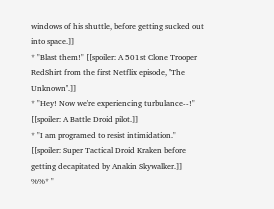windows of his shuttle, before getting sucked out into space.]]
* "Blast them!" [[spoiler: A 501st Clone Trooper RedShirt from the first Netflix episode, ''The Unknown''.]]
* "Hey! Now we're experiencing turbulance--!" [[spoiler: A Battle Droid pilot.]]
* "I am programed to resist intimidation." [[spoiler: Super Tactical Droid Kraken before getting decapitated by Anakin Skywalker.]]
%%* "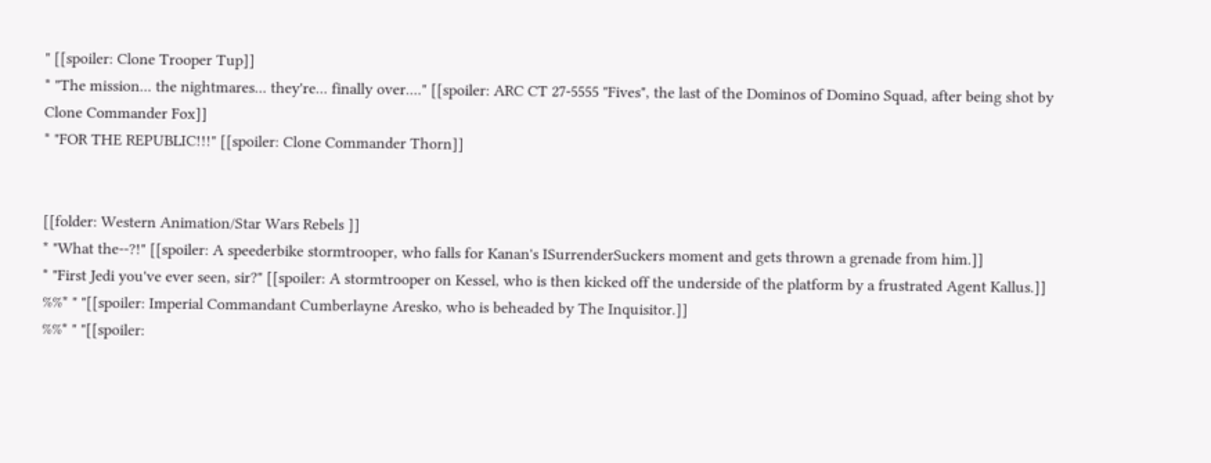" [[spoiler: Clone Trooper Tup]]
* "The mission... the nightmares... they're... finally over...." [[spoiler: ARC CT 27-5555 "Fives", the last of the Dominos of Domino Squad, after being shot by Clone Commander Fox]]
* "FOR THE REPUBLIC!!!" [[spoiler: Clone Commander Thorn]]


[[folder: Western Animation/Star Wars Rebels ]]
* "What the--?!" [[spoiler: A speederbike stormtrooper, who falls for Kanan's ISurrenderSuckers moment and gets thrown a grenade from him.]]
* "First Jedi you've ever seen, sir?" [[spoiler: A stormtrooper on Kessel, who is then kicked off the underside of the platform by a frustrated Agent Kallus.]]
%%* " "[[spoiler: Imperial Commandant Cumberlayne Aresko, who is beheaded by The Inquisitor.]]
%%* " "[[spoiler: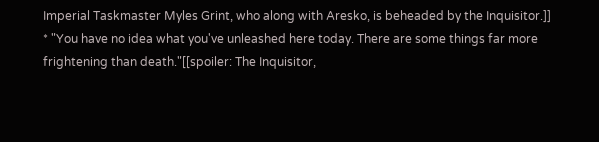Imperial Taskmaster Myles Grint, who along with Aresko, is beheaded by the Inquisitor.]]
* "You have no idea what you've unleashed here today. There are some things far more frightening than death."[[spoiler: The Inquisitor,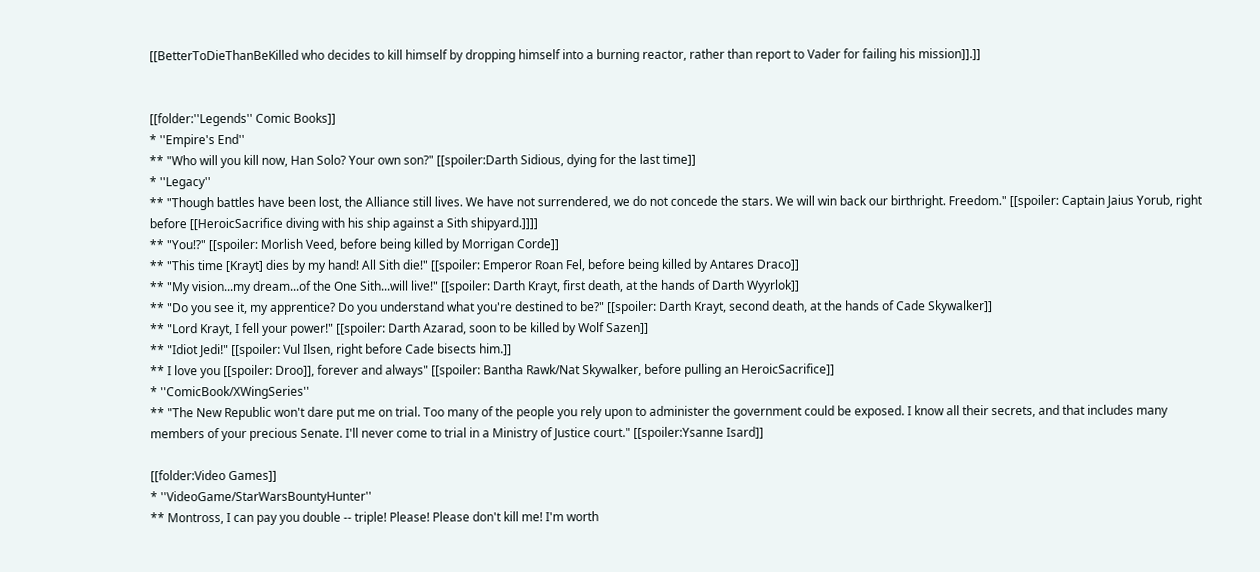[[BetterToDieThanBeKilled who decides to kill himself by dropping himself into a burning reactor, rather than report to Vader for failing his mission]].]]


[[folder:''Legends'' Comic Books]]
* ''Empire's End''
** "Who will you kill now, Han Solo? Your own son?" [[spoiler:Darth Sidious, dying for the last time]]
* ''Legacy''
** "Though battles have been lost, the Alliance still lives. We have not surrendered, we do not concede the stars. We will win back our birthright. Freedom." [[spoiler: Captain Jaius Yorub, right before [[HeroicSacrifice diving with his ship against a Sith shipyard.]]]]
** "You!?" [[spoiler: Morlish Veed, before being killed by Morrigan Corde]]
** "This time [Krayt] dies by my hand! All Sith die!" [[spoiler: Emperor Roan Fel, before being killed by Antares Draco]]
** "My vision...my dream...of the One Sith...will live!" [[spoiler: Darth Krayt, first death, at the hands of Darth Wyyrlok]]
** "Do you see it, my apprentice? Do you understand what you're destined to be?" [[spoiler: Darth Krayt, second death, at the hands of Cade Skywalker]]
** "Lord Krayt, I fell your power!" [[spoiler: Darth Azarad, soon to be killed by Wolf Sazen]]
** "Idiot Jedi!" [[spoiler: Vul Ilsen, right before Cade bisects him.]]
** I love you [[spoiler: Droo]], forever and always" [[spoiler: Bantha Rawk/Nat Skywalker, before pulling an HeroicSacrifice]]
* ''ComicBook/XWingSeries''
** "The New Republic won't dare put me on trial. Too many of the people you rely upon to administer the government could be exposed. I know all their secrets, and that includes many members of your precious Senate. I'll never come to trial in a Ministry of Justice court." [[spoiler:Ysanne Isard]]

[[folder:Video Games]]
* ''VideoGame/StarWarsBountyHunter''
** Montross, I can pay you double -- triple! Please! Please don't kill me! I'm worth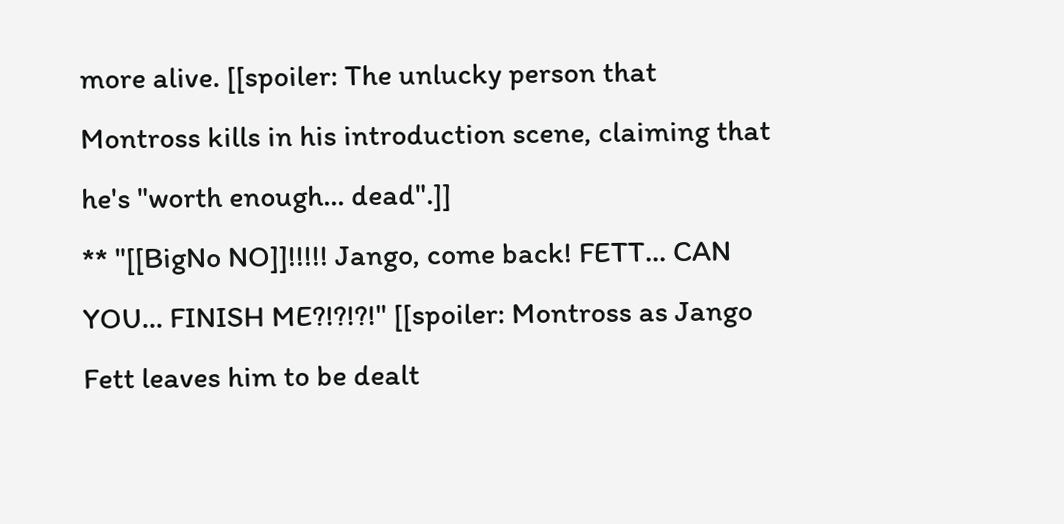more alive. [[spoiler: The unlucky person that Montross kills in his introduction scene, claiming that he's "worth enough... dead".]]
** "[[BigNo NO]]!!!!! Jango, come back! FETT... CAN YOU... FINISH ME?!?!?!" [[spoiler: Montross as Jango Fett leaves him to be dealt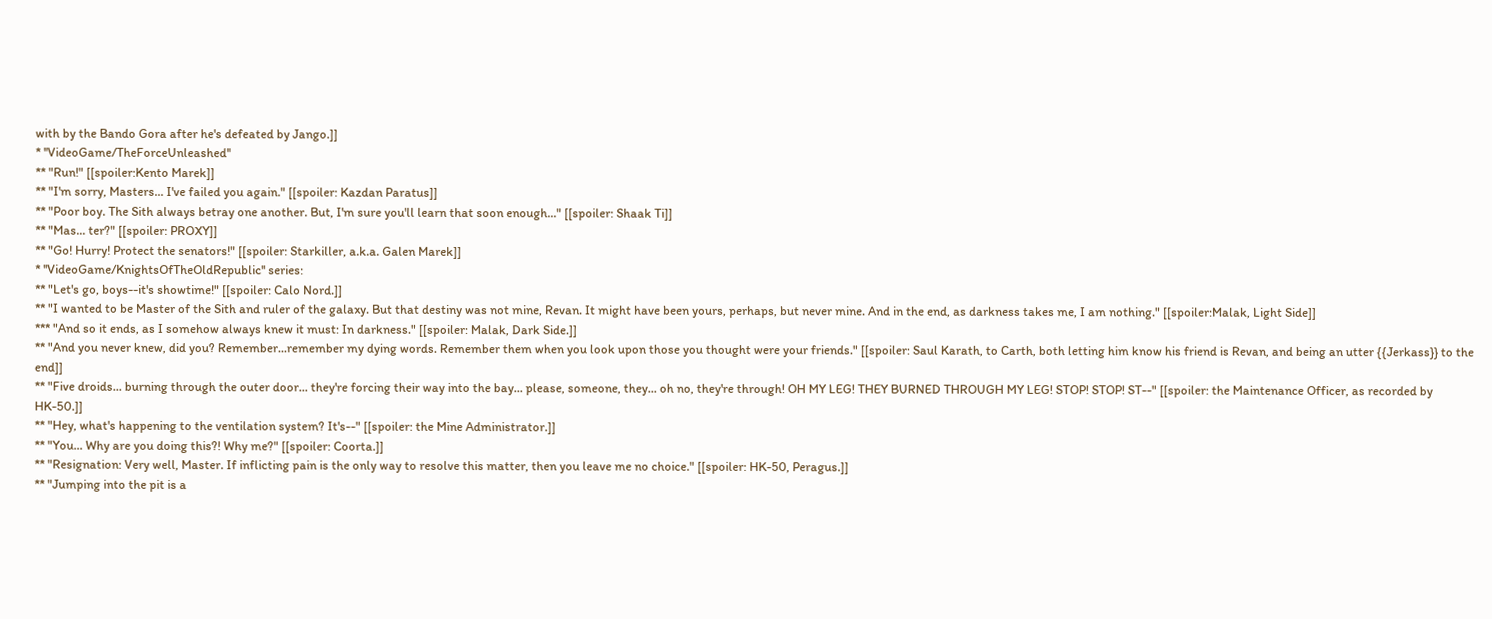with by the Bando Gora after he's defeated by Jango.]]
* ''VideoGame/TheForceUnleashed''
** "Run!" [[spoiler:Kento Marek]]
** "I'm sorry, Masters... I've failed you again." [[spoiler: Kazdan Paratus]]
** "Poor boy. The Sith always betray one another. But, I'm sure you'll learn that soon enough..." [[spoiler: Shaak Ti]]
** "Mas... ter?" [[spoiler: PROXY]]
** "Go! Hurry! Protect the senators!" [[spoiler: Starkiller, a.k.a. Galen Marek]]
* ''VideoGame/KnightsOfTheOldRepublic'' series:
** "Let's go, boys--it's showtime!" [[spoiler: Calo Nord.]]
** "I wanted to be Master of the Sith and ruler of the galaxy. But that destiny was not mine, Revan. It might have been yours, perhaps, but never mine. And in the end, as darkness takes me, I am nothing." [[spoiler:Malak, Light Side]]
*** "And so it ends, as I somehow always knew it must: In darkness." [[spoiler: Malak, Dark Side.]]
** "And you never knew, did you? Remember...remember my dying words. Remember them when you look upon those you thought were your friends." [[spoiler: Saul Karath, to Carth, both letting him know his friend is Revan, and being an utter {{Jerkass}} to the end]]
** "Five droids... burning through the outer door... they're forcing their way into the bay... please, someone, they... oh no, they're through! OH MY LEG! THEY BURNED THROUGH MY LEG! STOP! STOP! ST--" [[spoiler: the Maintenance Officer, as recorded by HK-50.]]
** "Hey, what's happening to the ventilation system? It's--" [[spoiler: the Mine Administrator.]]
** "You... Why are you doing this?! Why me?" [[spoiler: Coorta.]]
** "Resignation: Very well, Master. If inflicting pain is the only way to resolve this matter, then you leave me no choice." [[spoiler: HK-50, Peragus.]]
** "Jumping into the pit is a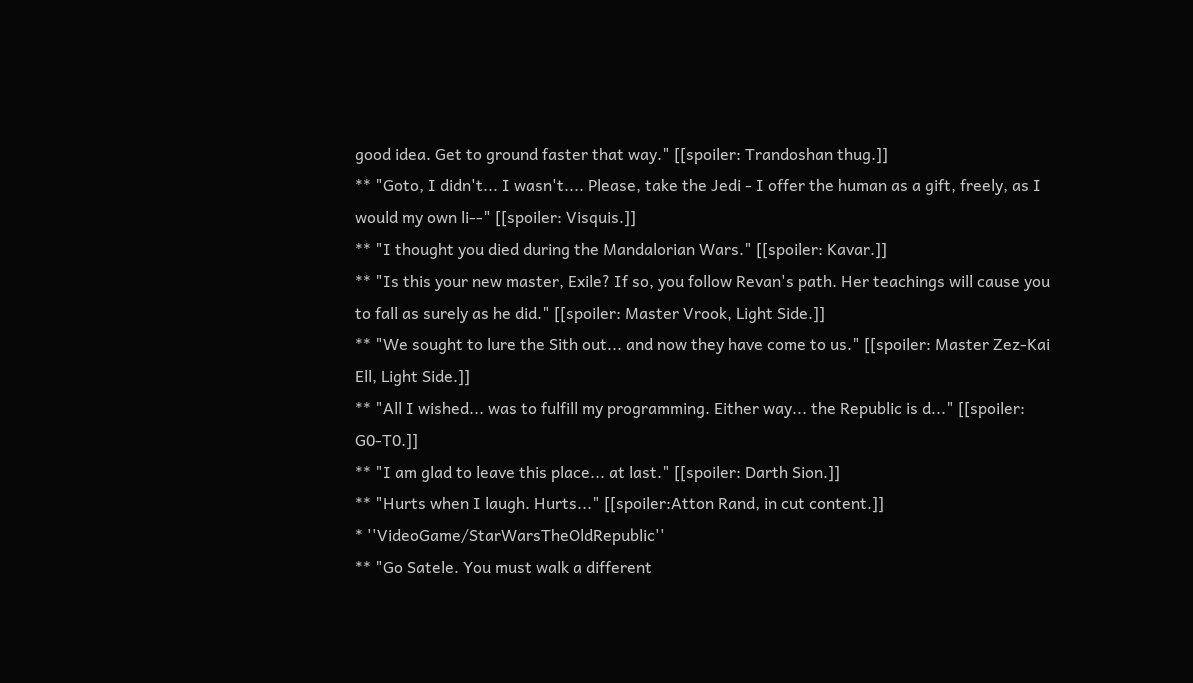good idea. Get to ground faster that way." [[spoiler: Trandoshan thug.]]
** "Goto, I didn't... I wasn't.... Please, take the Jedi - I offer the human as a gift, freely, as I would my own li--" [[spoiler: Visquis.]]
** "I thought you died during the Mandalorian Wars." [[spoiler: Kavar.]]
** "Is this your new master, Exile? If so, you follow Revan's path. Her teachings will cause you to fall as surely as he did." [[spoiler: Master Vrook, Light Side.]]
** "We sought to lure the Sith out... and now they have come to us." [[spoiler: Master Zez-Kai Ell, Light Side.]]
** "All I wished... was to fulfill my programming. Either way... the Republic is d..." [[spoiler: G0-T0.]]
** "I am glad to leave this place... at last." [[spoiler: Darth Sion.]]
** "Hurts when I laugh. Hurts..." [[spoiler:Atton Rand, in cut content.]]
* ''VideoGame/StarWarsTheOldRepublic''
** "Go Satele. You must walk a different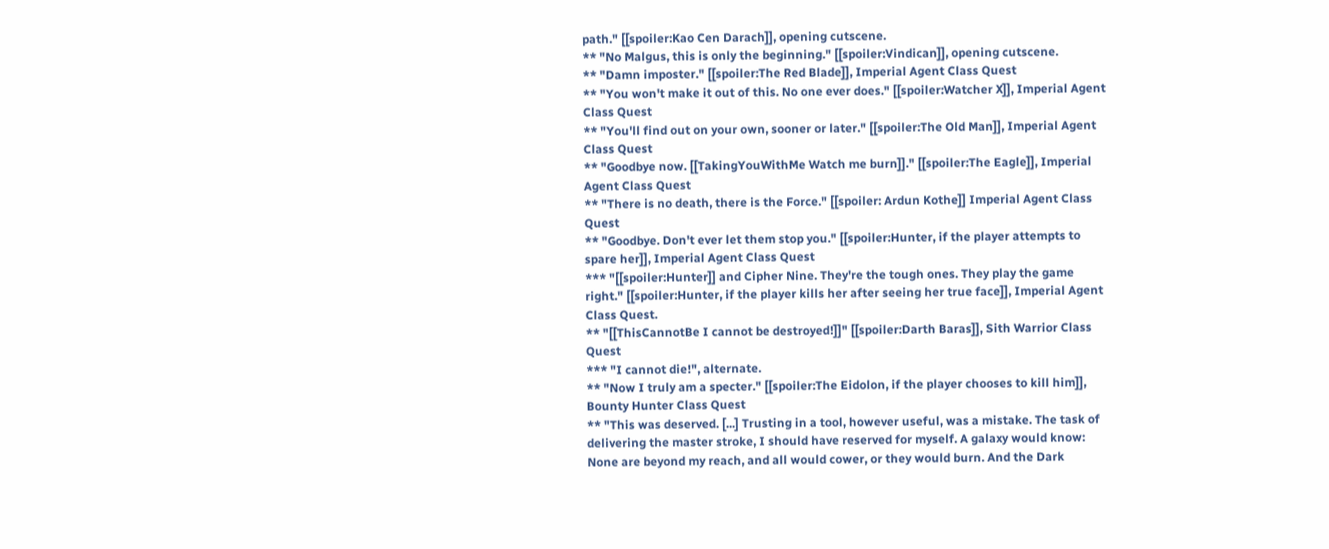path." [[spoiler:Kao Cen Darach]], opening cutscene.
** "No Malgus, this is only the beginning." [[spoiler:Vindican]], opening cutscene.
** "Damn imposter." [[spoiler:The Red Blade]], Imperial Agent Class Quest
** "You won't make it out of this. No one ever does." [[spoiler:Watcher X]], Imperial Agent Class Quest
** "You'll find out on your own, sooner or later." [[spoiler:The Old Man]], Imperial Agent Class Quest
** "Goodbye now. [[TakingYouWithMe Watch me burn]]." [[spoiler:The Eagle]], Imperial Agent Class Quest
** "There is no death, there is the Force." [[spoiler: Ardun Kothe]] Imperial Agent Class Quest
** "Goodbye. Don't ever let them stop you." [[spoiler:Hunter, if the player attempts to spare her]], Imperial Agent Class Quest
*** "[[spoiler:Hunter]] and Cipher Nine. They're the tough ones. They play the game right." [[spoiler:Hunter, if the player kills her after seeing her true face]], Imperial Agent Class Quest.
** "[[ThisCannotBe I cannot be destroyed!]]" [[spoiler:Darth Baras]], Sith Warrior Class Quest
*** "I cannot die!", alternate.
** "Now I truly am a specter." [[spoiler:The Eidolon, if the player chooses to kill him]], Bounty Hunter Class Quest
** "This was deserved. [...] Trusting in a tool, however useful, was a mistake. The task of delivering the master stroke, I should have reserved for myself. A galaxy would know: None are beyond my reach, and all would cower, or they would burn. And the Dark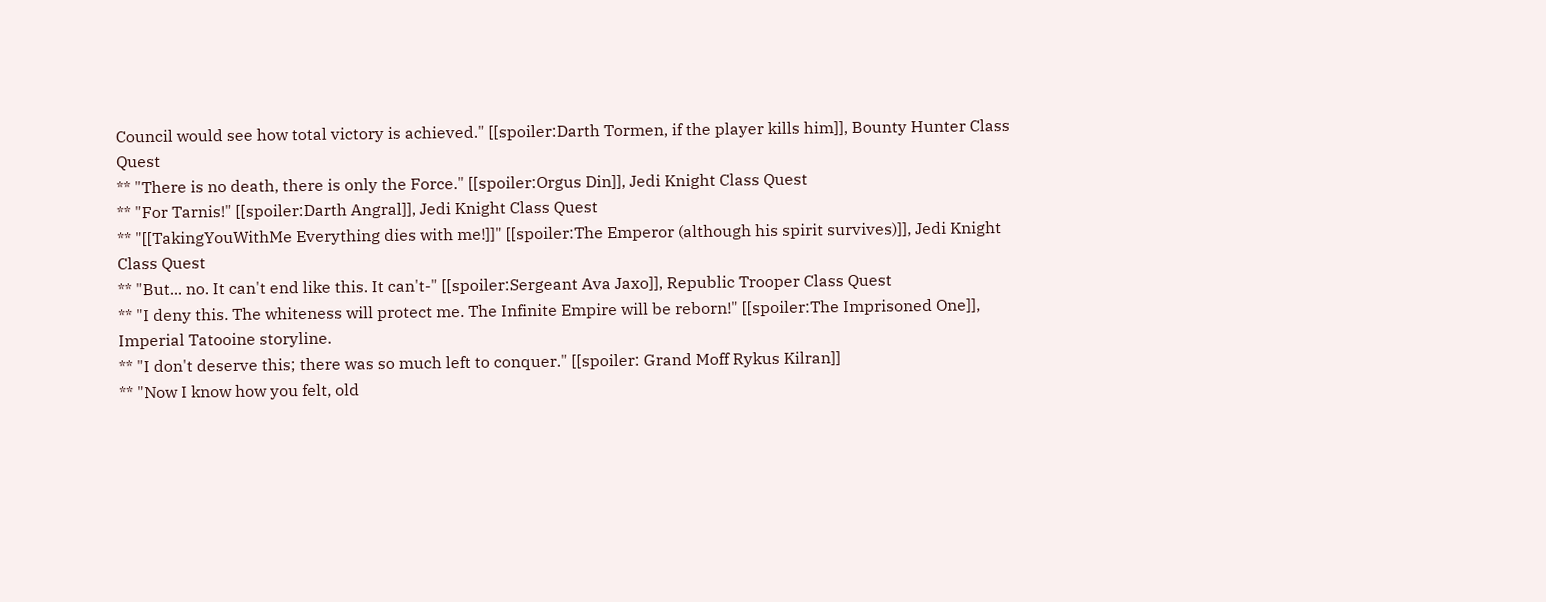Council would see how total victory is achieved." [[spoiler:Darth Tormen, if the player kills him]], Bounty Hunter Class Quest
** "There is no death, there is only the Force." [[spoiler:Orgus Din]], Jedi Knight Class Quest
** "For Tarnis!" [[spoiler:Darth Angral]], Jedi Knight Class Quest
** "[[TakingYouWithMe Everything dies with me!]]" [[spoiler:The Emperor (although his spirit survives)]], Jedi Knight Class Quest
** "But... no. It can't end like this. It can't-" [[spoiler:Sergeant Ava Jaxo]], Republic Trooper Class Quest
** "I deny this. The whiteness will protect me. The Infinite Empire will be reborn!" [[spoiler:The Imprisoned One]], Imperial Tatooine storyline.
** "I don't deserve this; there was so much left to conquer." [[spoiler: Grand Moff Rykus Kilran]]
** "Now I know how you felt, old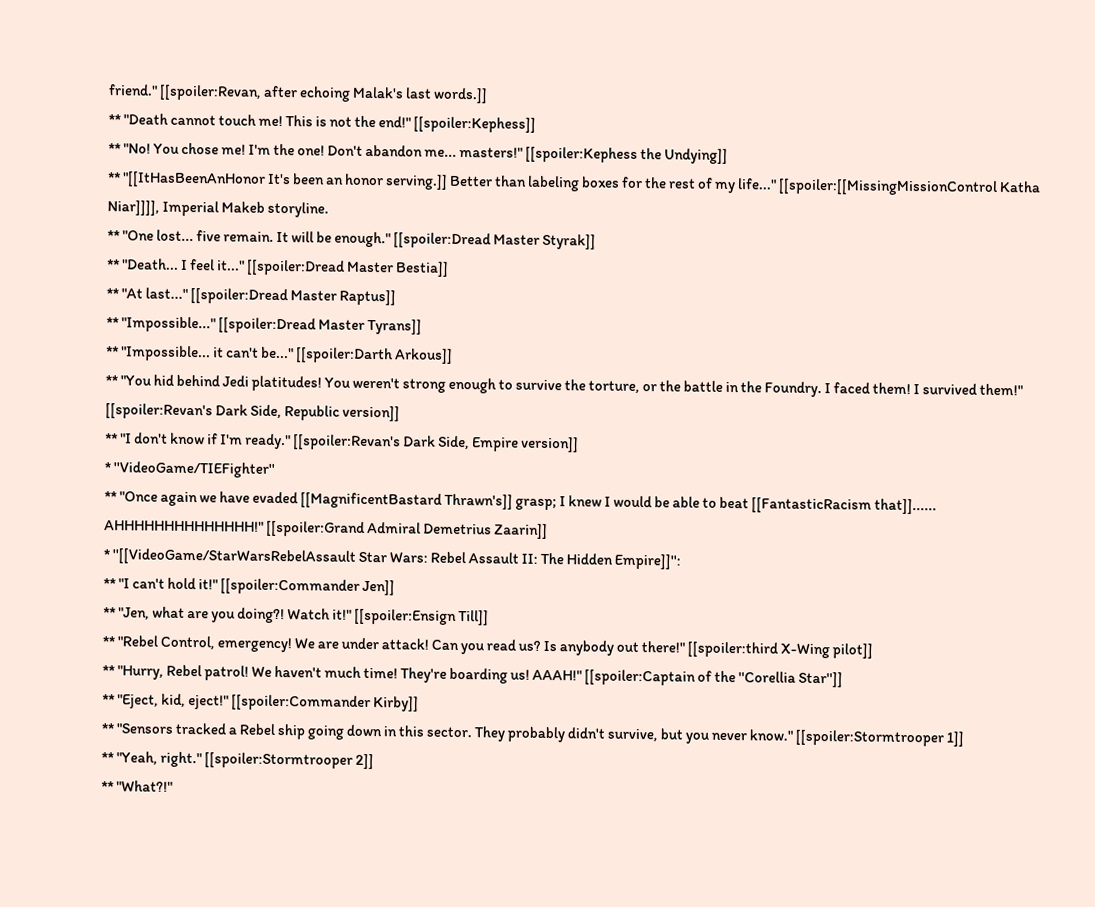friend." [[spoiler:Revan, after echoing Malak's last words.]]
** "Death cannot touch me! This is not the end!" [[spoiler:Kephess]]
** "No! You chose me! I'm the one! Don't abandon me... masters!" [[spoiler:Kephess the Undying]]
** "[[ItHasBeenAnHonor It's been an honor serving.]] Better than labeling boxes for the rest of my life..." [[spoiler:[[MissingMissionControl Katha Niar]]]], Imperial Makeb storyline.
** "One lost... five remain. It will be enough." [[spoiler:Dread Master Styrak]]
** "Death... I feel it..." [[spoiler:Dread Master Bestia]]
** "At last..." [[spoiler:Dread Master Raptus]]
** "Impossible..." [[spoiler:Dread Master Tyrans]]
** "Impossible... it can't be..." [[spoiler:Darth Arkous]]
** "You hid behind Jedi platitudes! You weren't strong enough to survive the torture, or the battle in the Foundry. I faced them! I survived them!" [[spoiler:Revan's Dark Side, Republic version]]
** "I don't know if I'm ready." [[spoiler:Revan's Dark Side, Empire version]]
* ''VideoGame/TIEFighter''
** "Once again we have evaded [[MagnificentBastard Thrawn's]] grasp; I knew I would be able to beat [[FantasticRacism that]]...... AHHHHHHHHHHHHHH!" [[spoiler:Grand Admiral Demetrius Zaarin]]
* ''[[VideoGame/StarWarsRebelAssault Star Wars: Rebel Assault II: The Hidden Empire]]'':
** "I can't hold it!" [[spoiler:Commander Jen]]
** "Jen, what are you doing?! Watch it!" [[spoiler:Ensign Till]]
** "Rebel Control, emergency! We are under attack! Can you read us? Is anybody out there!" [[spoiler:third X-Wing pilot]]
** "Hurry, Rebel patrol! We haven't much time! They're boarding us! AAAH!" [[spoiler:Captain of the ''Corellia Star'']]
** "Eject, kid, eject!" [[spoiler:Commander Kirby]]
** "Sensors tracked a Rebel ship going down in this sector. They probably didn't survive, but you never know." [[spoiler:Stormtrooper 1]]
** "Yeah, right." [[spoiler:Stormtrooper 2]]
** "What?!"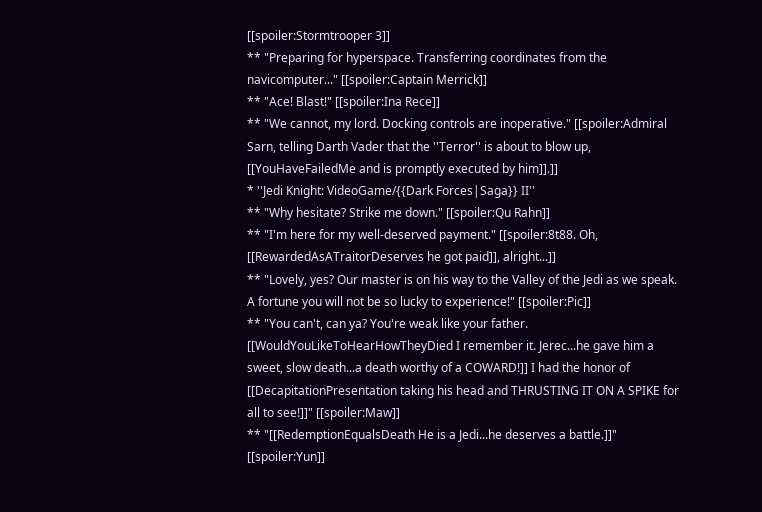[[spoiler:Stormtrooper 3]]
** "Preparing for hyperspace. Transferring coordinates from the navicomputer..." [[spoiler:Captain Merrick]]
** "Ace! Blast!" [[spoiler:Ina Rece]]
** "We cannot, my lord. Docking controls are inoperative." [[spoiler:Admiral Sarn, telling Darth Vader that the ''Terror'' is about to blow up, [[YouHaveFailedMe and is promptly executed by him]].]]
* ''Jedi Knight: VideoGame/{{Dark Forces|Saga}} II''
** "Why hesitate? Strike me down." [[spoiler:Qu Rahn]]
** "I'm here for my well-deserved payment." [[spoiler:8t88. Oh, [[RewardedAsATraitorDeserves he got paid]], alright...]]
** "Lovely, yes? Our master is on his way to the Valley of the Jedi as we speak. A fortune you will not be so lucky to experience!" [[spoiler:Pic]]
** "You can't, can ya? You're weak like your father. [[WouldYouLikeToHearHowTheyDied I remember it. Jerec...he gave him a sweet, slow death...a death worthy of a COWARD!]] I had the honor of [[DecapitationPresentation taking his head and THRUSTING IT ON A SPIKE for all to see!]]" [[spoiler:Maw]]
** "[[RedemptionEqualsDeath He is a Jedi...he deserves a battle.]]" [[spoiler:Yun]]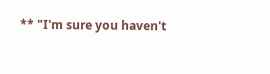** "I'm sure you haven't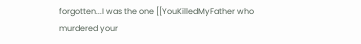forgotten...I was the one [[YouKilledMyFather who murdered your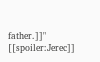father.]]" [[spoiler:Jerec]]